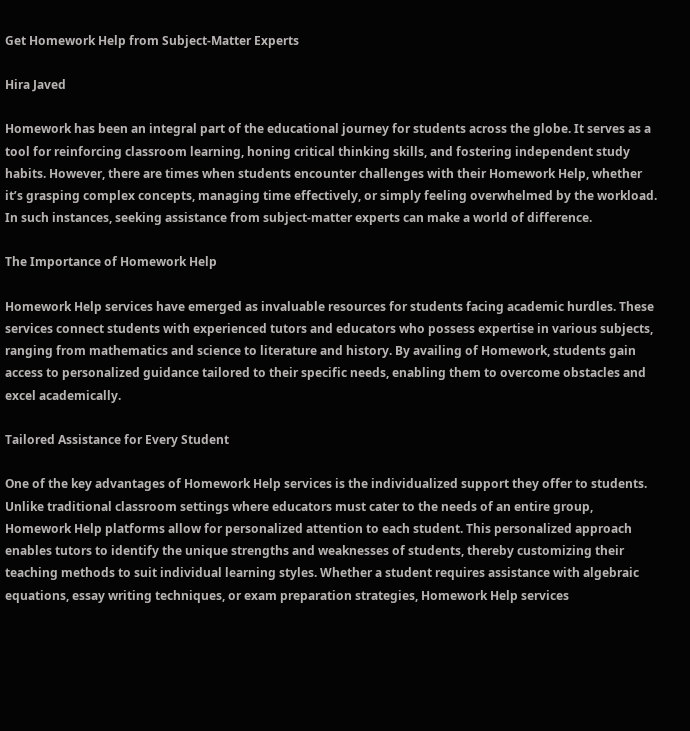Get Homework Help from Subject-Matter Experts

Hira Javed

Homework has been an integral part of the educational journey for students across the globe. It serves as a tool for reinforcing classroom learning, honing critical thinking skills, and fostering independent study habits. However, there are times when students encounter challenges with their Homework Help, whether it’s grasping complex concepts, managing time effectively, or simply feeling overwhelmed by the workload. In such instances, seeking assistance from subject-matter experts can make a world of difference.

The Importance of Homework Help

Homework Help services have emerged as invaluable resources for students facing academic hurdles. These services connect students with experienced tutors and educators who possess expertise in various subjects, ranging from mathematics and science to literature and history. By availing of Homework, students gain access to personalized guidance tailored to their specific needs, enabling them to overcome obstacles and excel academically.

Tailored Assistance for Every Student

One of the key advantages of Homework Help services is the individualized support they offer to students. Unlike traditional classroom settings where educators must cater to the needs of an entire group, Homework Help platforms allow for personalized attention to each student. This personalized approach enables tutors to identify the unique strengths and weaknesses of students, thereby customizing their teaching methods to suit individual learning styles. Whether a student requires assistance with algebraic equations, essay writing techniques, or exam preparation strategies, Homework Help services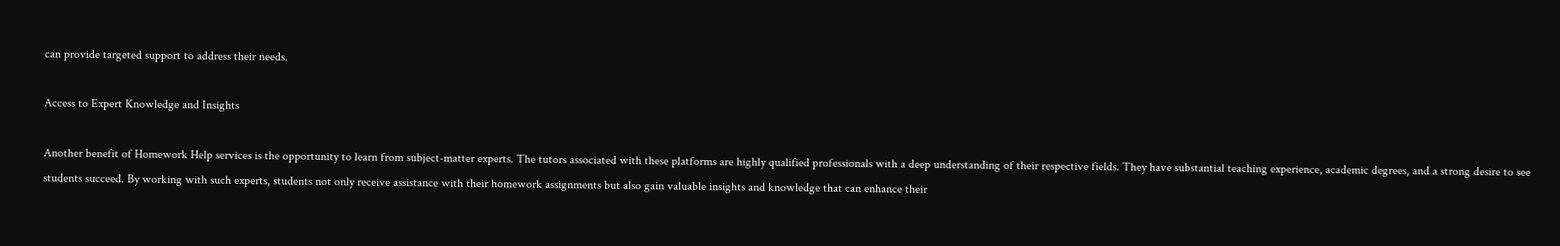can provide targeted support to address their needs.

Access to Expert Knowledge and Insights

Another benefit of Homework Help services is the opportunity to learn from subject-matter experts. The tutors associated with these platforms are highly qualified professionals with a deep understanding of their respective fields. They have substantial teaching experience, academic degrees, and a strong desire to see students succeed. By working with such experts, students not only receive assistance with their homework assignments but also gain valuable insights and knowledge that can enhance their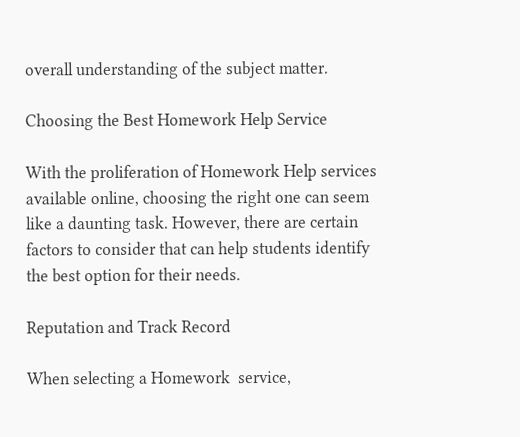overall understanding of the subject matter.

Choosing the Best Homework Help Service

With the proliferation of Homework Help services available online, choosing the right one can seem like a daunting task. However, there are certain factors to consider that can help students identify the best option for their needs.

Reputation and Track Record

When selecting a Homework  service,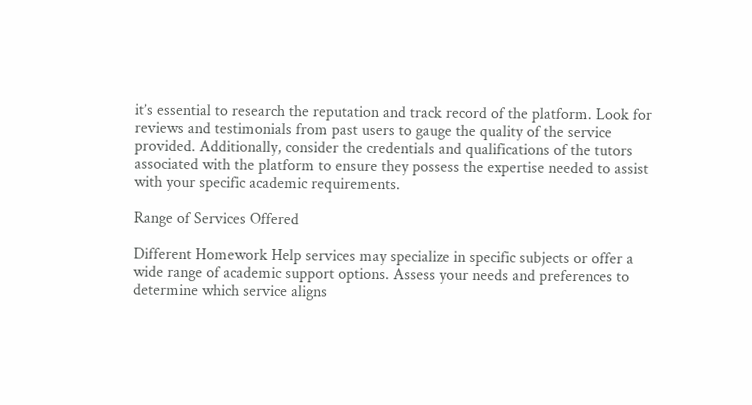it’s essential to research the reputation and track record of the platform. Look for reviews and testimonials from past users to gauge the quality of the service provided. Additionally, consider the credentials and qualifications of the tutors associated with the platform to ensure they possess the expertise needed to assist with your specific academic requirements.

Range of Services Offered

Different Homework Help services may specialize in specific subjects or offer a wide range of academic support options. Assess your needs and preferences to determine which service aligns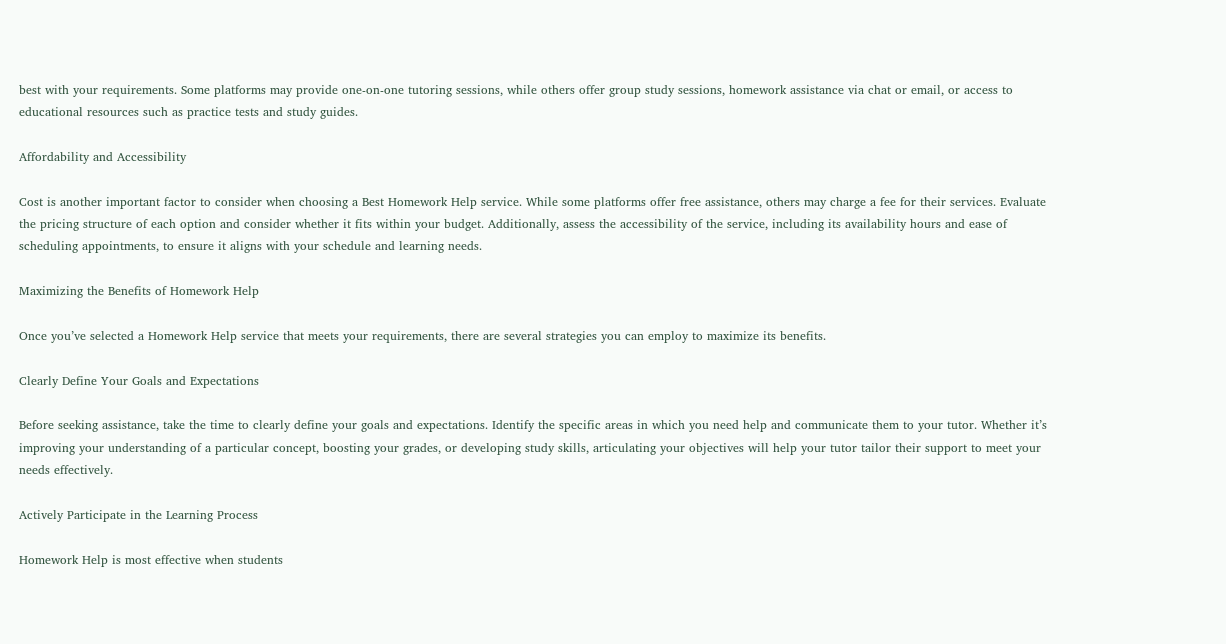best with your requirements. Some platforms may provide one-on-one tutoring sessions, while others offer group study sessions, homework assistance via chat or email, or access to educational resources such as practice tests and study guides.

Affordability and Accessibility

Cost is another important factor to consider when choosing a Best Homework Help service. While some platforms offer free assistance, others may charge a fee for their services. Evaluate the pricing structure of each option and consider whether it fits within your budget. Additionally, assess the accessibility of the service, including its availability hours and ease of scheduling appointments, to ensure it aligns with your schedule and learning needs.

Maximizing the Benefits of Homework Help

Once you’ve selected a Homework Help service that meets your requirements, there are several strategies you can employ to maximize its benefits.

Clearly Define Your Goals and Expectations

Before seeking assistance, take the time to clearly define your goals and expectations. Identify the specific areas in which you need help and communicate them to your tutor. Whether it’s improving your understanding of a particular concept, boosting your grades, or developing study skills, articulating your objectives will help your tutor tailor their support to meet your needs effectively.

Actively Participate in the Learning Process

Homework Help is most effective when students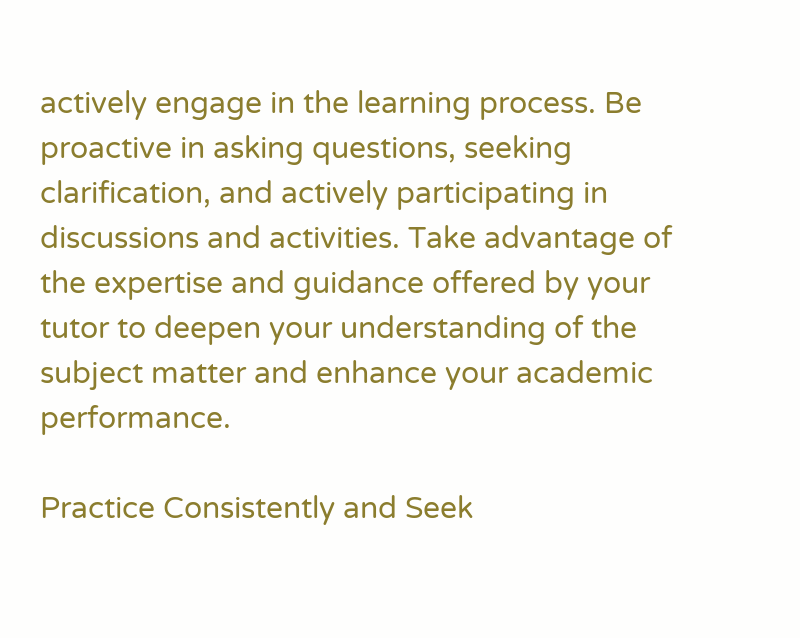actively engage in the learning process. Be proactive in asking questions, seeking clarification, and actively participating in discussions and activities. Take advantage of the expertise and guidance offered by your tutor to deepen your understanding of the subject matter and enhance your academic performance.

Practice Consistently and Seek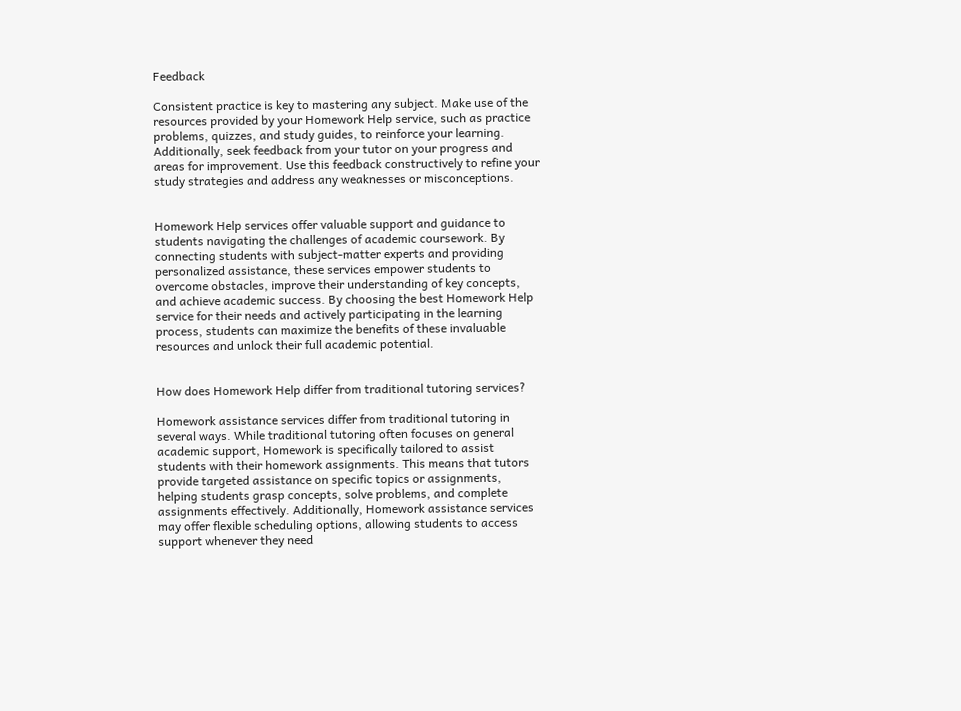Feedback

Consistent practice is key to mastering any subject. Make use of the resources provided by your Homework Help service, such as practice problems, quizzes, and study guides, to reinforce your learning. Additionally, seek feedback from your tutor on your progress and areas for improvement. Use this feedback constructively to refine your study strategies and address any weaknesses or misconceptions.


Homework Help services offer valuable support and guidance to students navigating the challenges of academic coursework. By connecting students with subject-matter experts and providing personalized assistance, these services empower students to overcome obstacles, improve their understanding of key concepts, and achieve academic success. By choosing the best Homework Help service for their needs and actively participating in the learning process, students can maximize the benefits of these invaluable resources and unlock their full academic potential.


How does Homework Help differ from traditional tutoring services?

Homework assistance services differ from traditional tutoring in several ways. While traditional tutoring often focuses on general academic support, Homework is specifically tailored to assist students with their homework assignments. This means that tutors provide targeted assistance on specific topics or assignments, helping students grasp concepts, solve problems, and complete assignments effectively. Additionally, Homework assistance services may offer flexible scheduling options, allowing students to access support whenever they need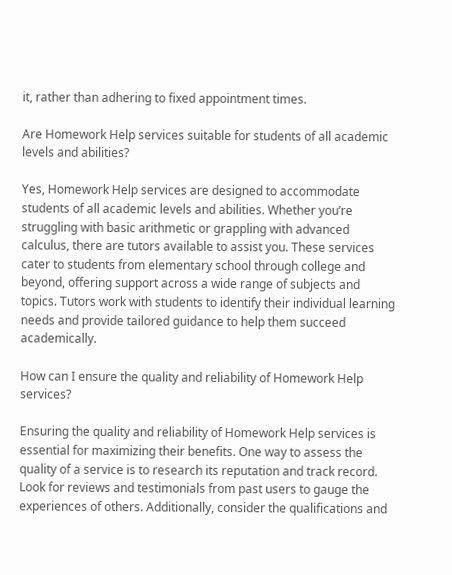it, rather than adhering to fixed appointment times.

Are Homework Help services suitable for students of all academic levels and abilities?

Yes, Homework Help services are designed to accommodate students of all academic levels and abilities. Whether you’re struggling with basic arithmetic or grappling with advanced calculus, there are tutors available to assist you. These services cater to students from elementary school through college and beyond, offering support across a wide range of subjects and topics. Tutors work with students to identify their individual learning needs and provide tailored guidance to help them succeed academically.

How can I ensure the quality and reliability of Homework Help services?

Ensuring the quality and reliability of Homework Help services is essential for maximizing their benefits. One way to assess the quality of a service is to research its reputation and track record. Look for reviews and testimonials from past users to gauge the experiences of others. Additionally, consider the qualifications and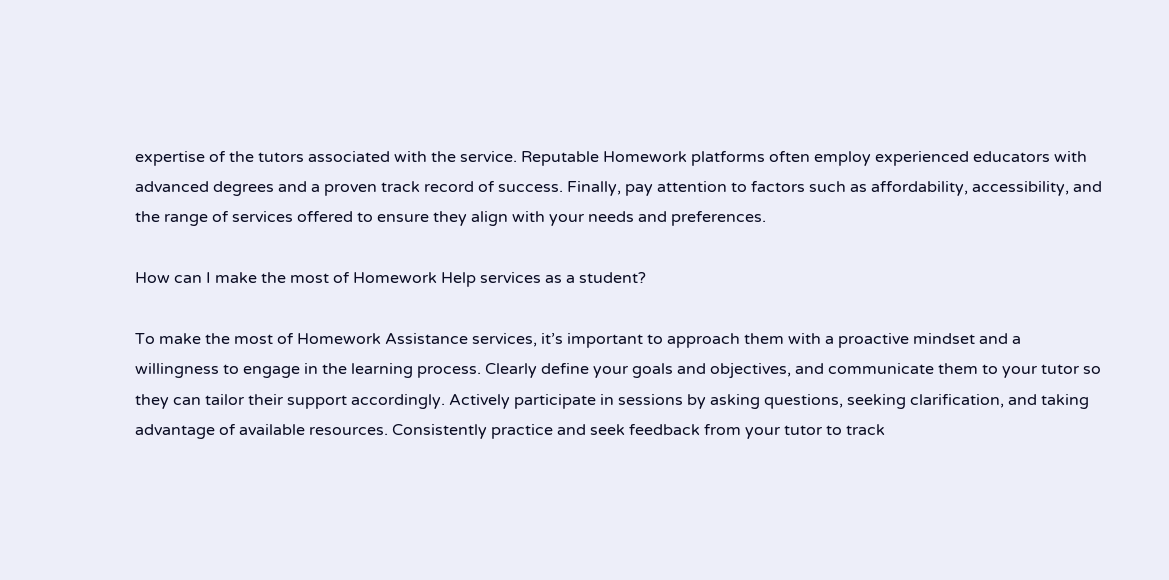expertise of the tutors associated with the service. Reputable Homework platforms often employ experienced educators with advanced degrees and a proven track record of success. Finally, pay attention to factors such as affordability, accessibility, and the range of services offered to ensure they align with your needs and preferences.

How can I make the most of Homework Help services as a student?

To make the most of Homework Assistance services, it’s important to approach them with a proactive mindset and a willingness to engage in the learning process. Clearly define your goals and objectives, and communicate them to your tutor so they can tailor their support accordingly. Actively participate in sessions by asking questions, seeking clarification, and taking advantage of available resources. Consistently practice and seek feedback from your tutor to track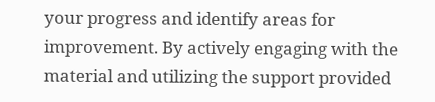your progress and identify areas for improvement. By actively engaging with the material and utilizing the support provided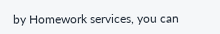by Homework services, you can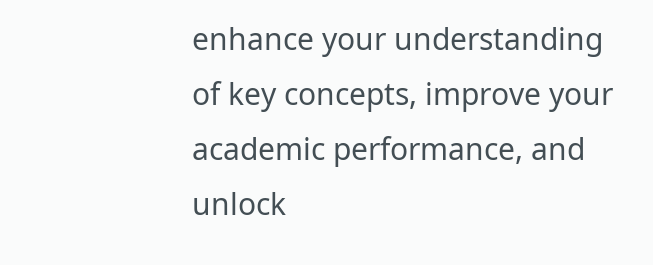enhance your understanding of key concepts, improve your academic performance, and unlock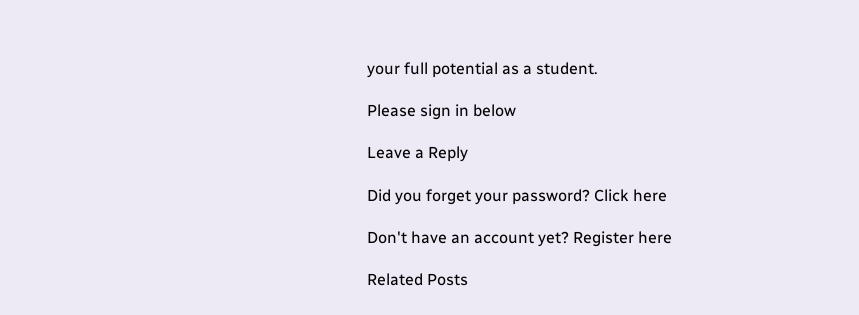your full potential as a student.

Please sign in below

Leave a Reply

Did you forget your password? Click here

Don't have an account yet? Register here

Related Posts